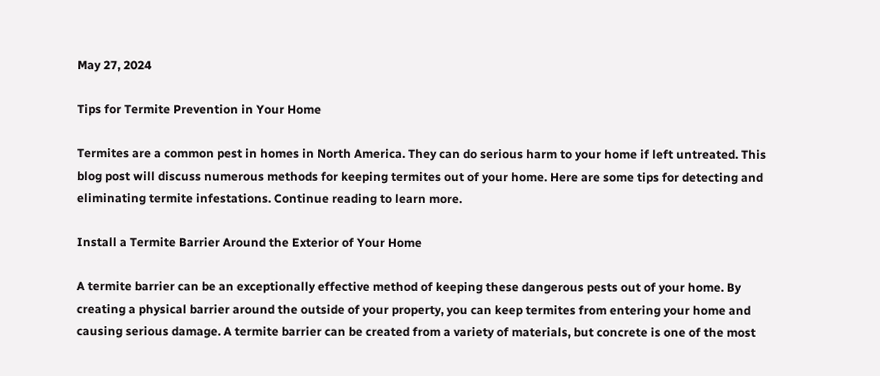May 27, 2024

Tips for Termite Prevention in Your Home

Termites are a common pest in homes in North America. They can do serious harm to your home if left untreated. This blog post will discuss numerous methods for keeping termites out of your home. Here are some tips for detecting and eliminating termite infestations. Continue reading to learn more.

Install a Termite Barrier Around the Exterior of Your Home

A termite barrier can be an exceptionally effective method of keeping these dangerous pests out of your home. By creating a physical barrier around the outside of your property, you can keep termites from entering your home and causing serious damage. A termite barrier can be created from a variety of materials, but concrete is one of the most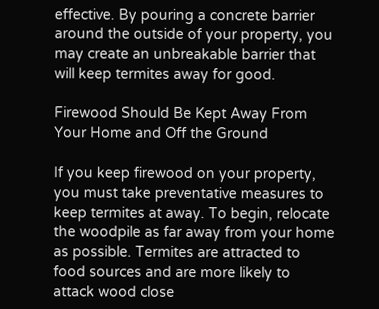effective. By pouring a concrete barrier around the outside of your property, you may create an unbreakable barrier that will keep termites away for good.

Firewood Should Be Kept Away From Your Home and Off the Ground

If you keep firewood on your property, you must take preventative measures to keep termites at away. To begin, relocate the woodpile as far away from your home as possible. Termites are attracted to food sources and are more likely to attack wood close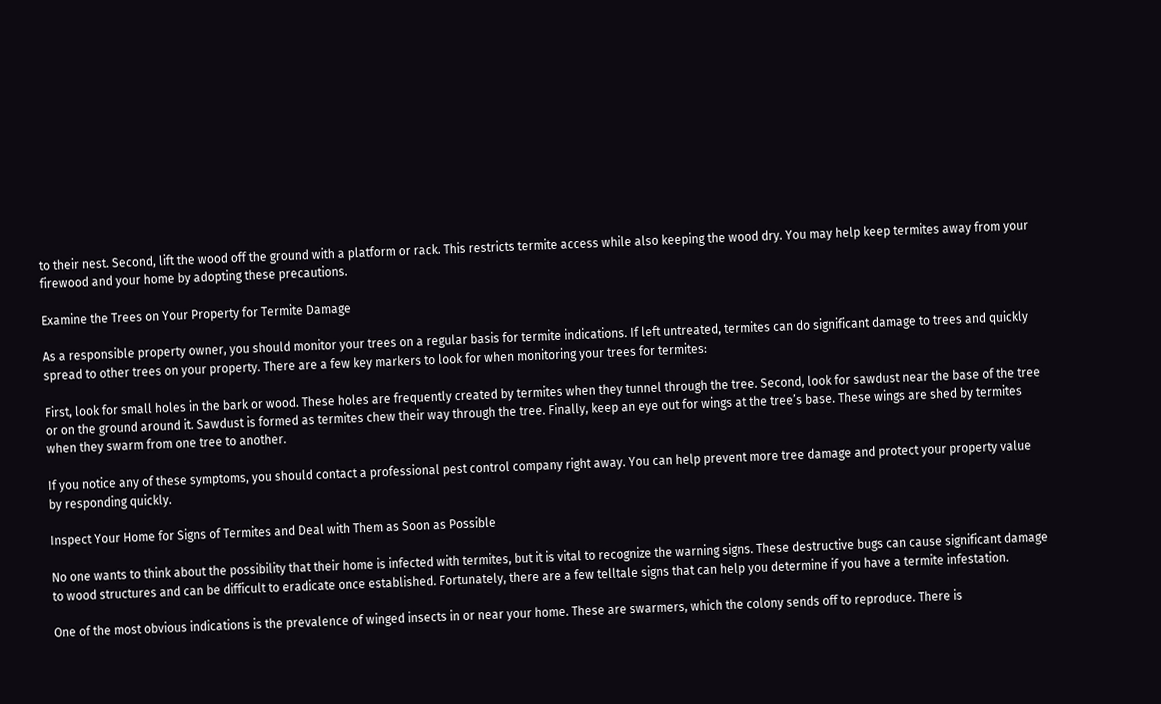to their nest. Second, lift the wood off the ground with a platform or rack. This restricts termite access while also keeping the wood dry. You may help keep termites away from your firewood and your home by adopting these precautions.

Examine the Trees on Your Property for Termite Damage

As a responsible property owner, you should monitor your trees on a regular basis for termite indications. If left untreated, termites can do significant damage to trees and quickly spread to other trees on your property. There are a few key markers to look for when monitoring your trees for termites:

First, look for small holes in the bark or wood. These holes are frequently created by termites when they tunnel through the tree. Second, look for sawdust near the base of the tree or on the ground around it. Sawdust is formed as termites chew their way through the tree. Finally, keep an eye out for wings at the tree’s base. These wings are shed by termites when they swarm from one tree to another.

If you notice any of these symptoms, you should contact a professional pest control company right away. You can help prevent more tree damage and protect your property value by responding quickly.

Inspect Your Home for Signs of Termites and Deal with Them as Soon as Possible

No one wants to think about the possibility that their home is infected with termites, but it is vital to recognize the warning signs. These destructive bugs can cause significant damage to wood structures and can be difficult to eradicate once established. Fortunately, there are a few telltale signs that can help you determine if you have a termite infestation.

One of the most obvious indications is the prevalence of winged insects in or near your home. These are swarmers, which the colony sends off to reproduce. There is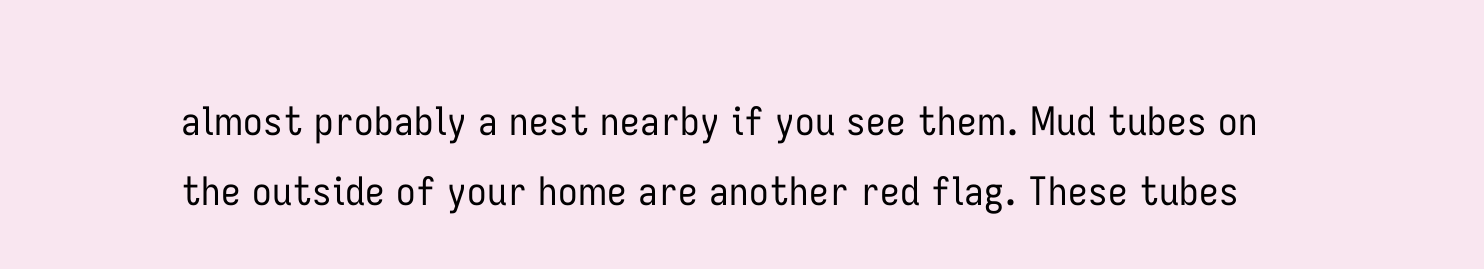almost probably a nest nearby if you see them. Mud tubes on the outside of your home are another red flag. These tubes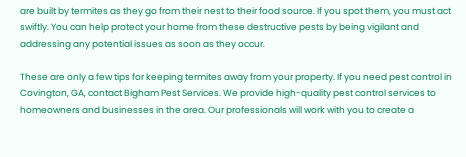are built by termites as they go from their nest to their food source. If you spot them, you must act swiftly. You can help protect your home from these destructive pests by being vigilant and addressing any potential issues as soon as they occur.

These are only a few tips for keeping termites away from your property. If you need pest control in Covington, GA, contact Bigham Pest Services. We provide high-quality pest control services to homeowners and businesses in the area. Our professionals will work with you to create a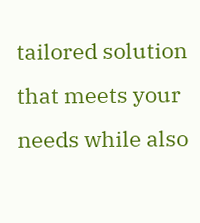tailored solution that meets your needs while also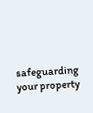safeguarding your property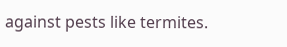against pests like termites.